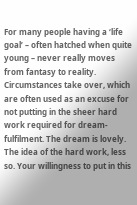For many people having a ‘life goal’ – often hatched when quite young – never really moves from fantasy to reality. Circumstances take over, which are often used as an excuse for not putting in the sheer hard work required for dream-fulfilment. The dream is lovely. The idea of the hard work, less so. Your willingness to put in this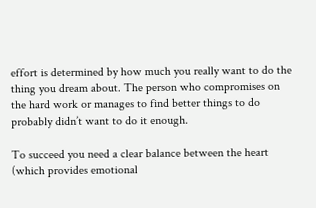effort is determined by how much you really want to do the thing you dream about. The person who compromises on the hard work or manages to find better things to do probably didn’t want to do it enough.

To succeed you need a clear balance between the heart (which provides emotional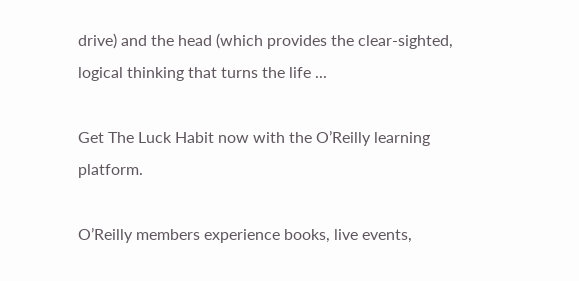drive) and the head (which provides the clear-sighted, logical thinking that turns the life ...

Get The Luck Habit now with the O’Reilly learning platform.

O’Reilly members experience books, live events,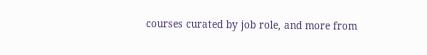courses curated by job role, and more from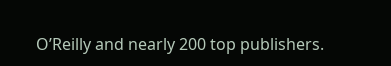O’Reilly and nearly 200 top publishers.